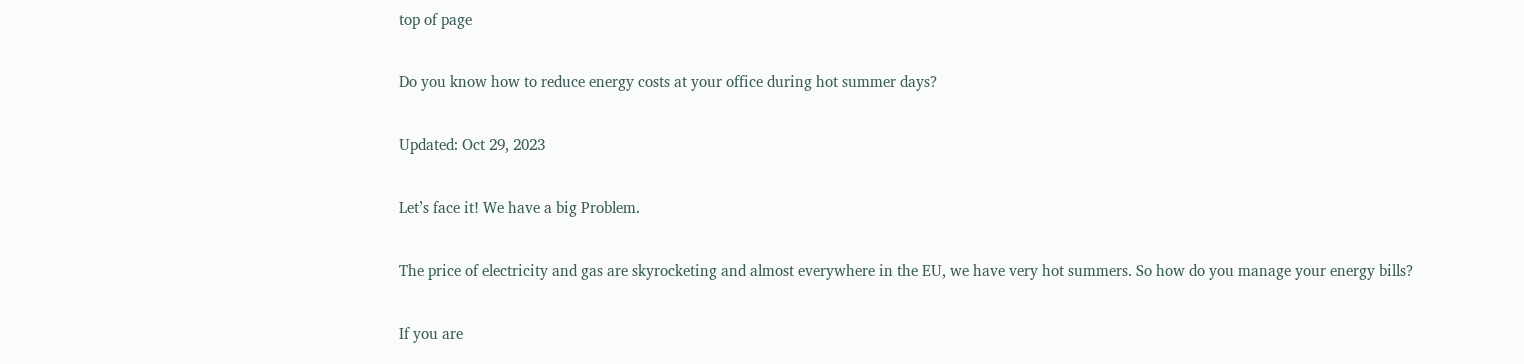top of page

Do you know how to reduce energy costs at your office during hot summer days?

Updated: Oct 29, 2023

Let’s face it! We have a big Problem.

The price of electricity and gas are skyrocketing and almost everywhere in the EU, we have very hot summers. So how do you manage your energy bills?

If you are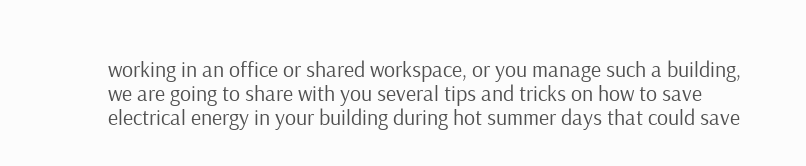working in an office or shared workspace, or you manage such a building, we are going to share with you several tips and tricks on how to save electrical energy in your building during hot summer days that could save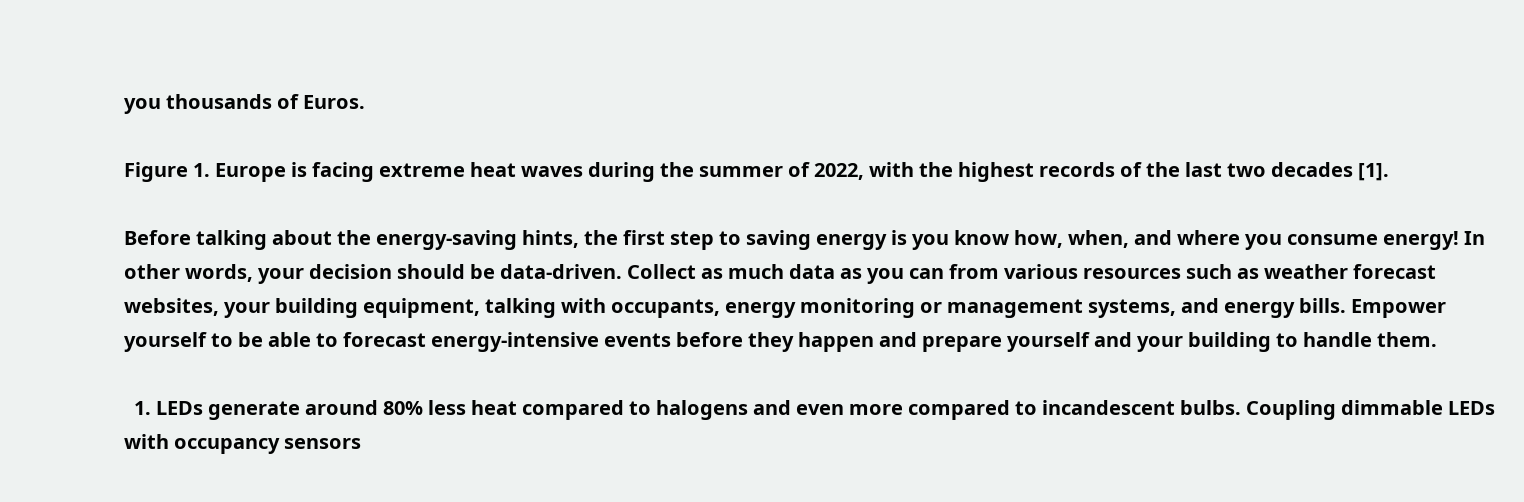you thousands of Euros.

Figure 1. Europe is facing extreme heat waves during the summer of 2022, with the highest records of the last two decades [1].

Before talking about the energy-saving hints, the first step to saving energy is you know how, when, and where you consume energy! In other words, your decision should be data-driven. Collect as much data as you can from various resources such as weather forecast websites, your building equipment, talking with occupants, energy monitoring or management systems, and energy bills. Empower yourself to be able to forecast energy-intensive events before they happen and prepare yourself and your building to handle them.

  1. LEDs generate around 80% less heat compared to halogens and even more compared to incandescent bulbs. Coupling dimmable LEDs with occupancy sensors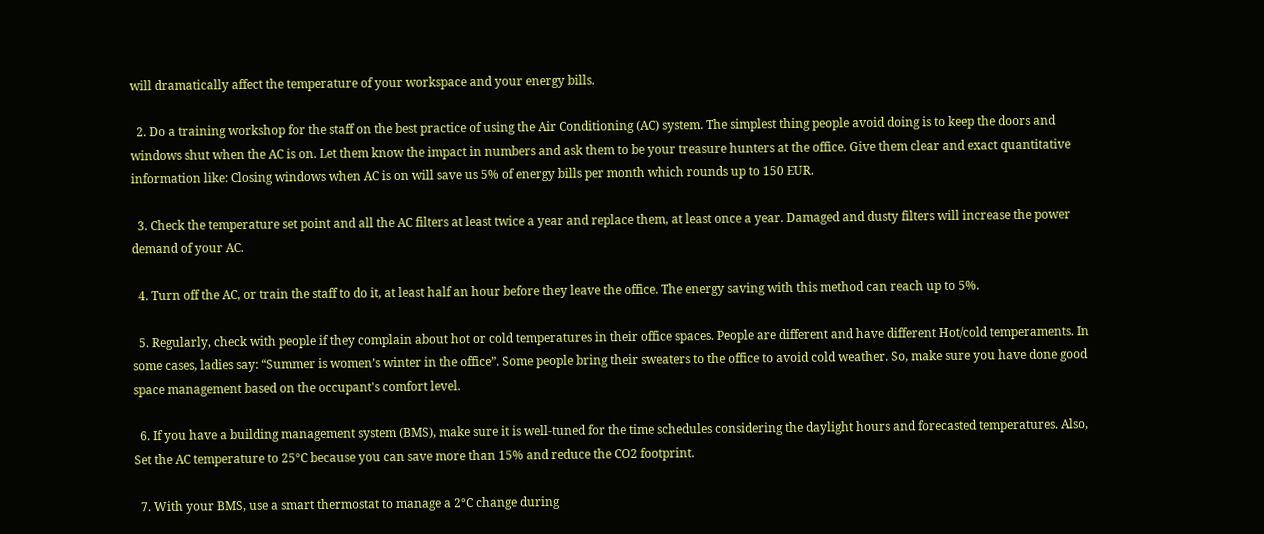will dramatically affect the temperature of your workspace and your energy bills.

  2. Do a training workshop for the staff on the best practice of using the Air Conditioning (AC) system. The simplest thing people avoid doing is to keep the doors and windows shut when the AC is on. Let them know the impact in numbers and ask them to be your treasure hunters at the office. Give them clear and exact quantitative information like: Closing windows when AC is on will save us 5% of energy bills per month which rounds up to 150 EUR.

  3. Check the temperature set point and all the AC filters at least twice a year and replace them, at least once a year. Damaged and dusty filters will increase the power demand of your AC.

  4. Turn off the AC, or train the staff to do it, at least half an hour before they leave the office. The energy saving with this method can reach up to 5%.

  5. Regularly, check with people if they complain about hot or cold temperatures in their office spaces. People are different and have different Hot/cold temperaments. In some cases, ladies say: “Summer is women’s winter in the office”. Some people bring their sweaters to the office to avoid cold weather. So, make sure you have done good space management based on the occupant's comfort level.

  6. If you have a building management system (BMS), make sure it is well-tuned for the time schedules considering the daylight hours and forecasted temperatures. Also, Set the AC temperature to 25°C because you can save more than 15% and reduce the CO2 footprint.

  7. With your BMS, use a smart thermostat to manage a 2°C change during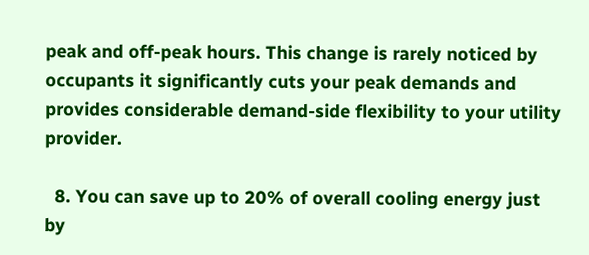peak and off-peak hours. This change is rarely noticed by occupants it significantly cuts your peak demands and provides considerable demand-side flexibility to your utility provider.

  8. You can save up to 20% of overall cooling energy just by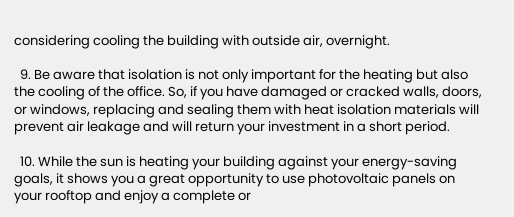considering cooling the building with outside air, overnight.

  9. Be aware that isolation is not only important for the heating but also the cooling of the office. So, if you have damaged or cracked walls, doors, or windows, replacing and sealing them with heat isolation materials will prevent air leakage and will return your investment in a short period.

  10. While the sun is heating your building against your energy-saving goals, it shows you a great opportunity to use photovoltaic panels on your rooftop and enjoy a complete or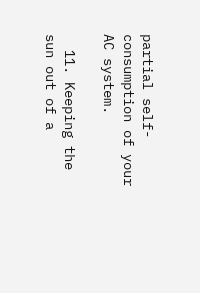partial self-consumption of your AC system.

  11. Keeping the sun out of a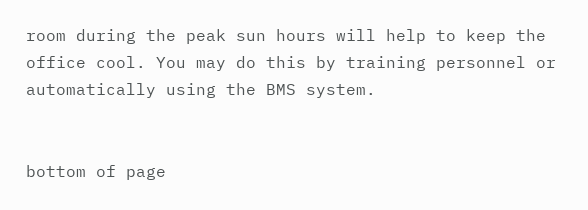room during the peak sun hours will help to keep the office cool. You may do this by training personnel or automatically using the BMS system.


bottom of page